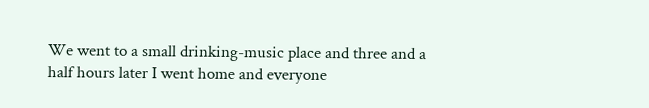We went to a small drinking-music place and three and a half hours later I went home and everyone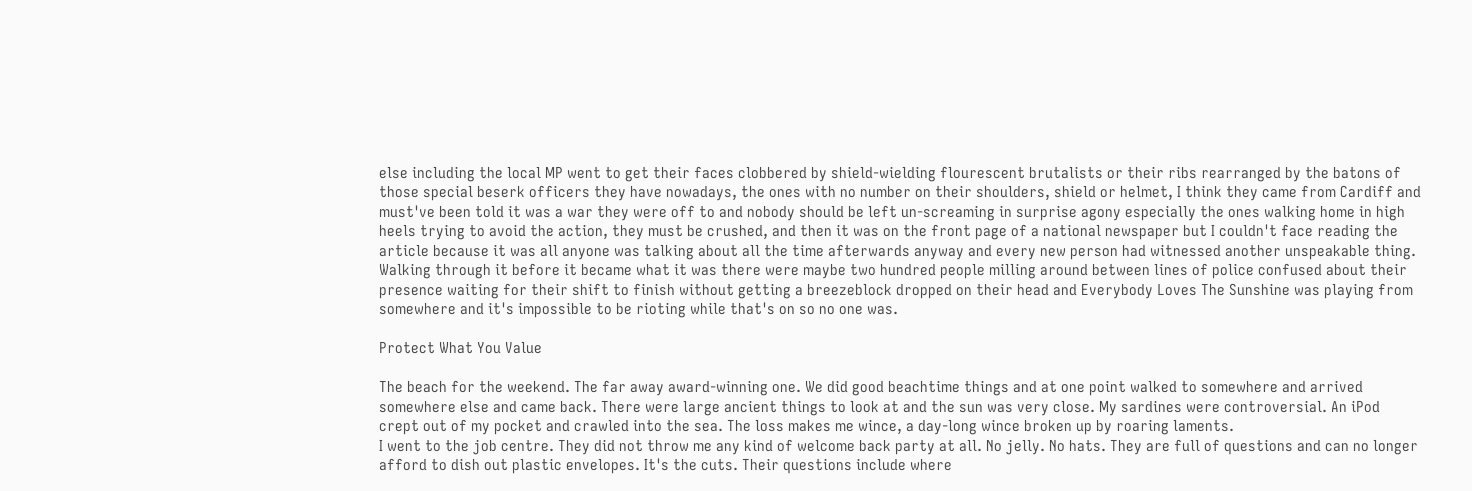else including the local MP went to get their faces clobbered by shield-wielding flourescent brutalists or their ribs rearranged by the batons of those special beserk officers they have nowadays, the ones with no number on their shoulders, shield or helmet, I think they came from Cardiff and must've been told it was a war they were off to and nobody should be left un-screaming in surprise agony especially the ones walking home in high heels trying to avoid the action, they must be crushed, and then it was on the front page of a national newspaper but I couldn't face reading the article because it was all anyone was talking about all the time afterwards anyway and every new person had witnessed another unspeakable thing.
Walking through it before it became what it was there were maybe two hundred people milling around between lines of police confused about their presence waiting for their shift to finish without getting a breezeblock dropped on their head and Everybody Loves The Sunshine was playing from somewhere and it's impossible to be rioting while that's on so no one was.

Protect What You Value

The beach for the weekend. The far away award-winning one. We did good beachtime things and at one point walked to somewhere and arrived somewhere else and came back. There were large ancient things to look at and the sun was very close. My sardines were controversial. An iPod crept out of my pocket and crawled into the sea. The loss makes me wince, a day-long wince broken up by roaring laments.
I went to the job centre. They did not throw me any kind of welcome back party at all. No jelly. No hats. They are full of questions and can no longer afford to dish out plastic envelopes. It's the cuts. Their questions include where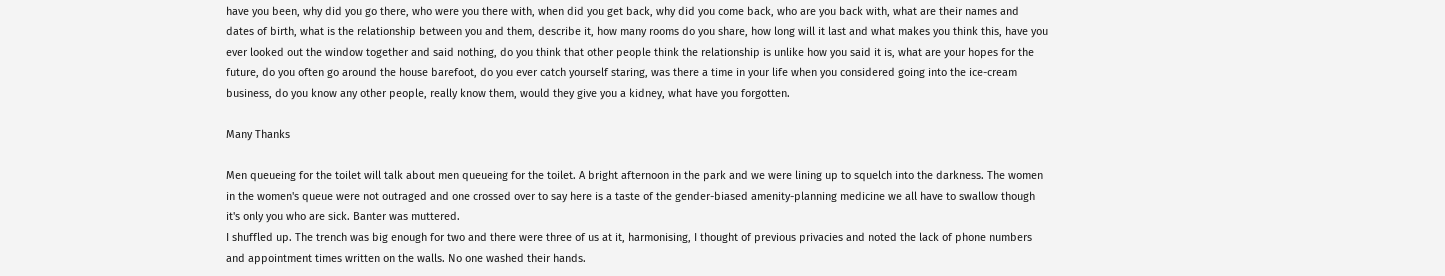have you been, why did you go there, who were you there with, when did you get back, why did you come back, who are you back with, what are their names and dates of birth, what is the relationship between you and them, describe it, how many rooms do you share, how long will it last and what makes you think this, have you ever looked out the window together and said nothing, do you think that other people think the relationship is unlike how you said it is, what are your hopes for the future, do you often go around the house barefoot, do you ever catch yourself staring, was there a time in your life when you considered going into the ice-cream business, do you know any other people, really know them, would they give you a kidney, what have you forgotten.

Many Thanks

Men queueing for the toilet will talk about men queueing for the toilet. A bright afternoon in the park and we were lining up to squelch into the darkness. The women in the women's queue were not outraged and one crossed over to say here is a taste of the gender-biased amenity-planning medicine we all have to swallow though it's only you who are sick. Banter was muttered.
I shuffled up. The trench was big enough for two and there were three of us at it, harmonising, I thought of previous privacies and noted the lack of phone numbers and appointment times written on the walls. No one washed their hands.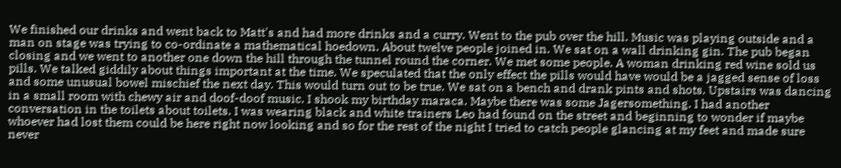We finished our drinks and went back to Matt's and had more drinks and a curry. Went to the pub over the hill. Music was playing outside and a man on stage was trying to co-ordinate a mathematical hoedown. About twelve people joined in. We sat on a wall drinking gin. The pub began closing and we went to another one down the hill through the tunnel round the corner. We met some people. A woman drinking red wine sold us pills. We talked giddily about things important at the time. We speculated that the only effect the pills would have would be a jagged sense of loss and some unusual bowel mischief the next day. This would turn out to be true. We sat on a bench and drank pints and shots. Upstairs was dancing in a small room with chewy air and doof-doof music. I shook my birthday maraca. Maybe there was some Jagersomething. I had another conversation in the toilets about toilets. I was wearing black and white trainers Leo had found on the street and beginning to wonder if maybe whoever had lost them could be here right now looking and so for the rest of the night I tried to catch people glancing at my feet and made sure never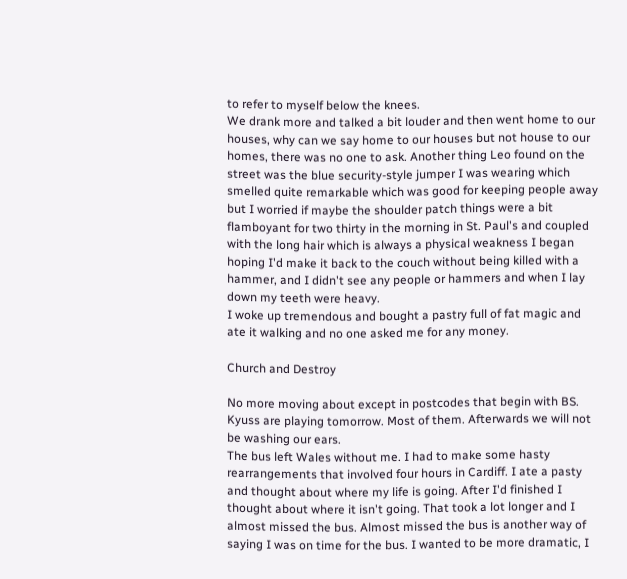to refer to myself below the knees.
We drank more and talked a bit louder and then went home to our houses, why can we say home to our houses but not house to our homes, there was no one to ask. Another thing Leo found on the street was the blue security-style jumper I was wearing which smelled quite remarkable which was good for keeping people away but I worried if maybe the shoulder patch things were a bit flamboyant for two thirty in the morning in St. Paul's and coupled with the long hair which is always a physical weakness I began hoping I'd make it back to the couch without being killed with a hammer, and I didn't see any people or hammers and when I lay down my teeth were heavy.
I woke up tremendous and bought a pastry full of fat magic and ate it walking and no one asked me for any money.

Church and Destroy

No more moving about except in postcodes that begin with BS. Kyuss are playing tomorrow. Most of them. Afterwards we will not be washing our ears.
The bus left Wales without me. I had to make some hasty rearrangements that involved four hours in Cardiff. I ate a pasty and thought about where my life is going. After I'd finished I thought about where it isn't going. That took a lot longer and I almost missed the bus. Almost missed the bus is another way of saying I was on time for the bus. I wanted to be more dramatic, I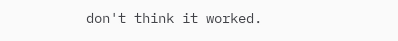don't think it worked.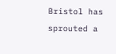Bristol has sprouted a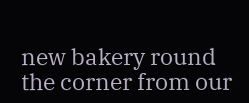new bakery round the corner from our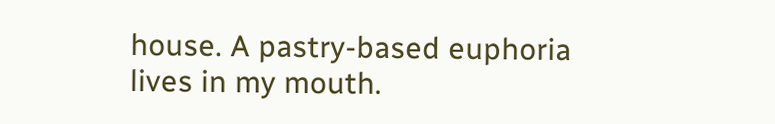house. A pastry-based euphoria lives in my mouth.